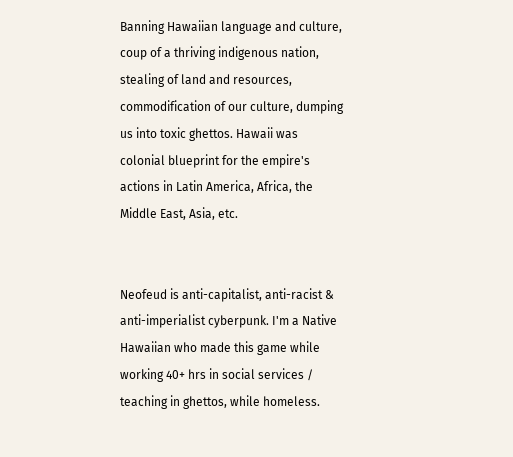Banning Hawaiian language and culture, coup of a thriving indigenous nation, stealing of land and resources, commodification of our culture, dumping us into toxic ghettos. Hawaii was colonial blueprint for the empire's actions in Latin America, Africa, the Middle East, Asia, etc.


Neofeud is anti-capitalist, anti-racist & anti-imperialist cyberpunk. I'm a Native Hawaiian who made this game while working 40+ hrs in social services / teaching in ghettos, while homeless.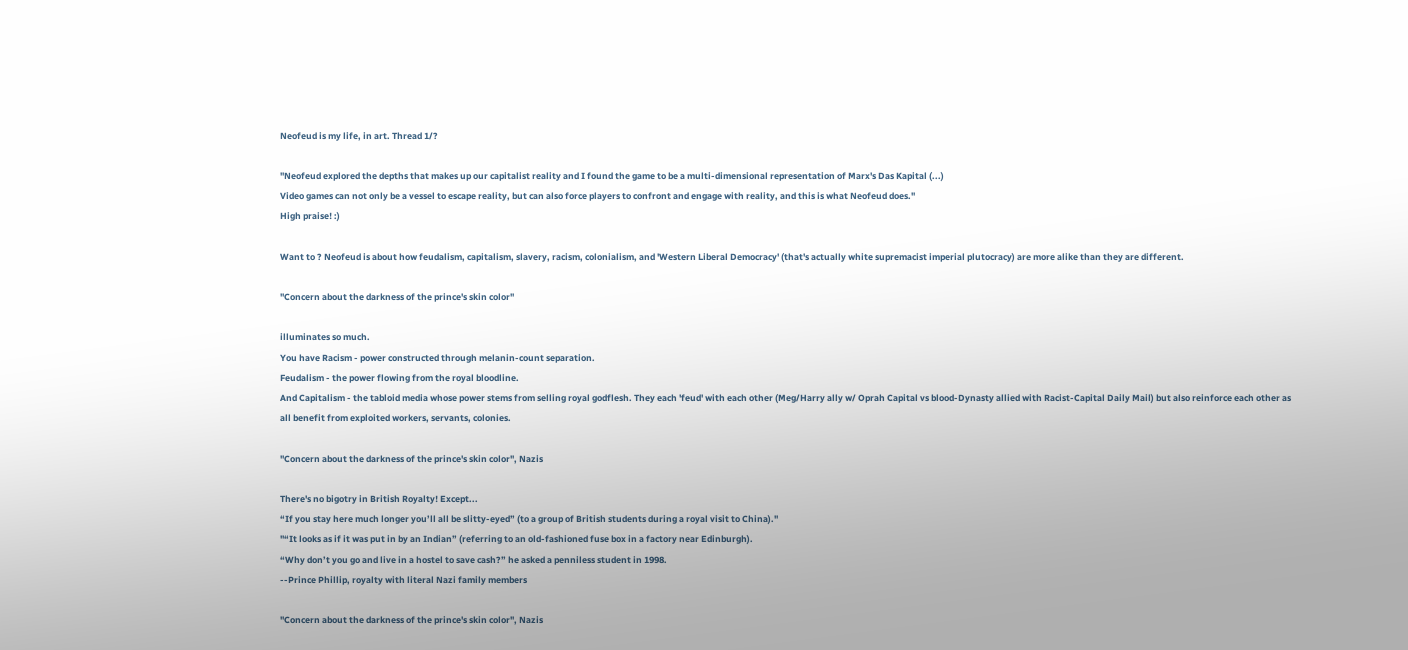Neofeud is my life, in art. Thread 1/?

"Neofeud explored the depths that makes up our capitalist reality and I found the game to be a multi-dimensional representation of Marx's Das Kapital (...)
Video games can not only be a vessel to escape reality, but can also force players to confront and engage with reality, and this is what Neofeud does."
High praise! :)

Want to ? Neofeud is about how feudalism, capitalism, slavery, racism, colonialism, and 'Western Liberal Democracy' (that's actually white supremacist imperial plutocracy) are more alike than they are different.

"Concern about the darkness of the prince's skin color"

illuminates so much.
You have Racism - power constructed through melanin-count separation.
Feudalism - the power flowing from the royal bloodline.
And Capitalism - the tabloid media whose power stems from selling royal godflesh. They each 'feud' with each other (Meg/Harry ally w/ Oprah Capital vs blood-Dynasty allied with Racist-Capital Daily Mail) but also reinforce each other as all benefit from exploited workers, servants, colonies.

"Concern about the darkness of the prince's skin color", Nazis

There's no bigotry in British Royalty! Except...
“If you stay here much longer you’ll all be slitty-eyed” (to a group of British students during a royal visit to China)."
"“It looks as if it was put in by an Indian” (referring to an old-fashioned fuse box in a factory near Edinburgh).
“Why don’t you go and live in a hostel to save cash?” he asked a penniless student in 1998.
--Prince Phillip, royalty with literal Nazi family members

"Concern about the darkness of the prince's skin color", Nazis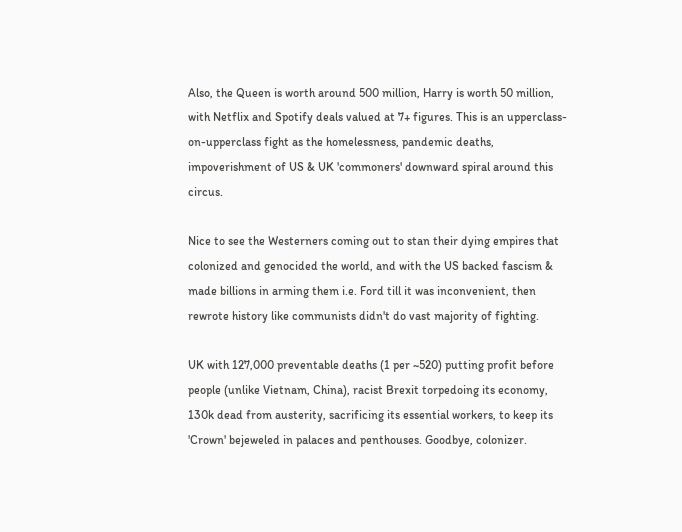Also, the Queen is worth around 500 million, Harry is worth 50 million, with Netflix and Spotify deals valued at 7+ figures. This is an upperclass-on-upperclass fight as the homelessness, pandemic deaths, impoverishment of US & UK 'commoners' downward spiral around this circus.

Nice to see the Westerners coming out to stan their dying empires that colonized and genocided the world, and with the US backed fascism & made billions in arming them i.e. Ford till it was inconvenient, then rewrote history like communists didn't do vast majority of fighting.

UK with 127,000 preventable deaths (1 per ~520) putting profit before people (unlike Vietnam, China), racist Brexit torpedoing its economy, 130k dead from austerity, sacrificing its essential workers, to keep its 'Crown' bejeweled in palaces and penthouses. Goodbye, colonizer.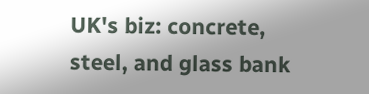UK's biz: concrete, steel, and glass bank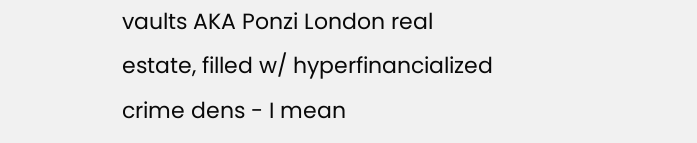vaults AKA Ponzi London real estate, filled w/ hyperfinancialized crime dens - I mean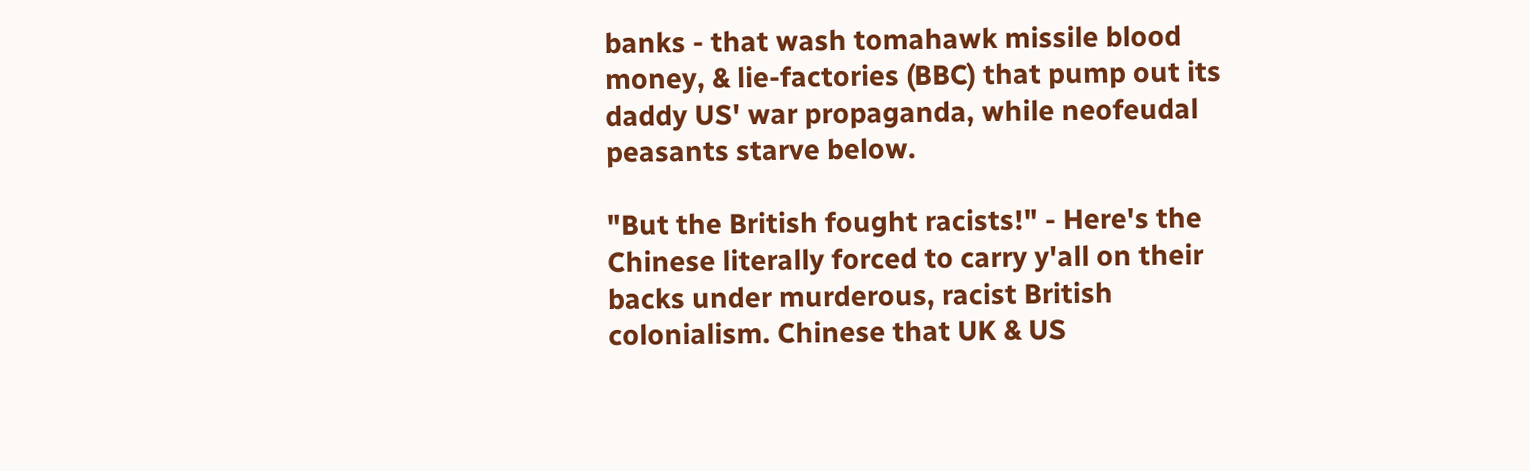banks - that wash tomahawk missile blood money, & lie-factories (BBC) that pump out its daddy US' war propaganda, while neofeudal peasants starve below.

"But the British fought racists!" - Here's the Chinese literally forced to carry y'all on their backs under murderous, racist British colonialism. Chinese that UK & US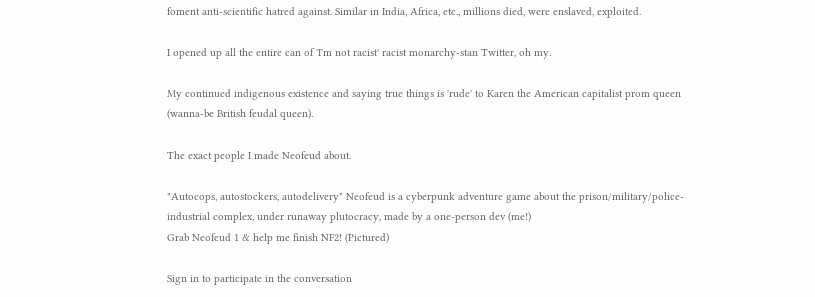foment anti-scientific hatred against. Similar in India, Africa, etc., millions died, were enslaved, exploited.

I opened up all the entire can of 'I'm not racist' racist monarchy-stan Twitter, oh my.

My continued indigenous existence and saying true things is 'rude' to Karen the American capitalist prom queen (wanna-be British feudal queen).

The exact people I made Neofeud about.

"Autocops, autostockers, autodelivery" Neofeud is a cyberpunk adventure game about the prison/military/police-industrial complex, under runaway plutocracy, made by a one-person dev (me!)
Grab Neofeud 1 & help me finish NF2! (Pictured)

Sign in to participate in the conversation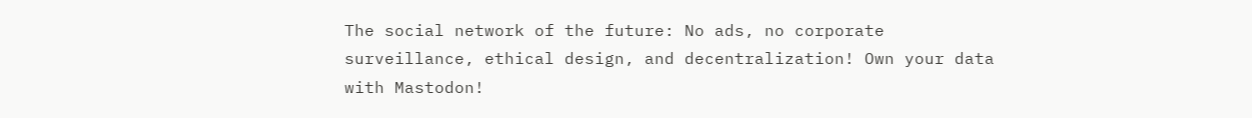The social network of the future: No ads, no corporate surveillance, ethical design, and decentralization! Own your data with Mastodon!